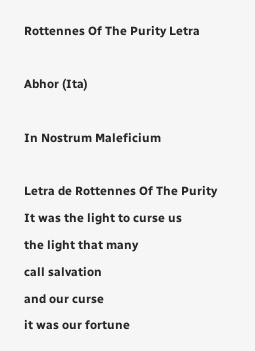Rottennes Of The Purity Letra

Abhor (Ita)

In Nostrum Maleficium

Letra de Rottennes Of The Purity
It was the light to curse us
the light that many
call salvation
and our curse
it was our fortune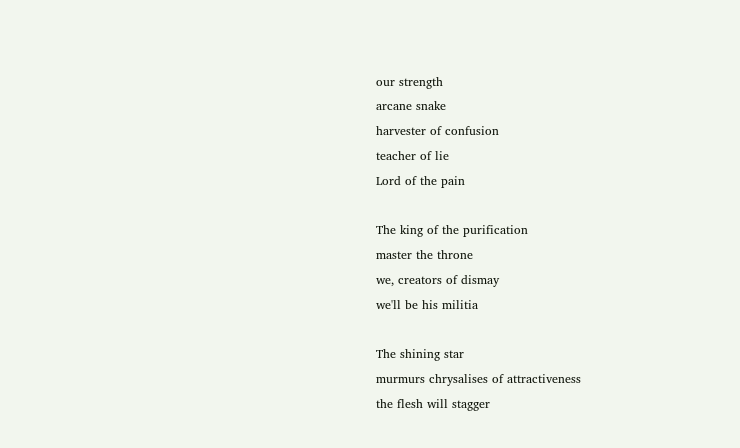our strength
arcane snake
harvester of confusion
teacher of lie
Lord of the pain

The king of the purification
master the throne
we, creators of dismay
we'll be his militia

The shining star
murmurs chrysalises of attractiveness
the flesh will stagger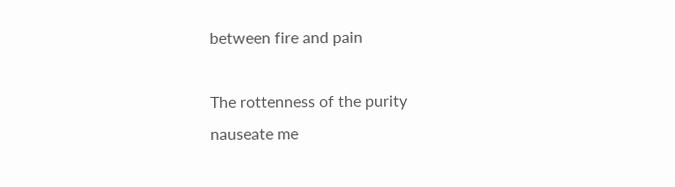between fire and pain

The rottenness of the purity
nauseate me